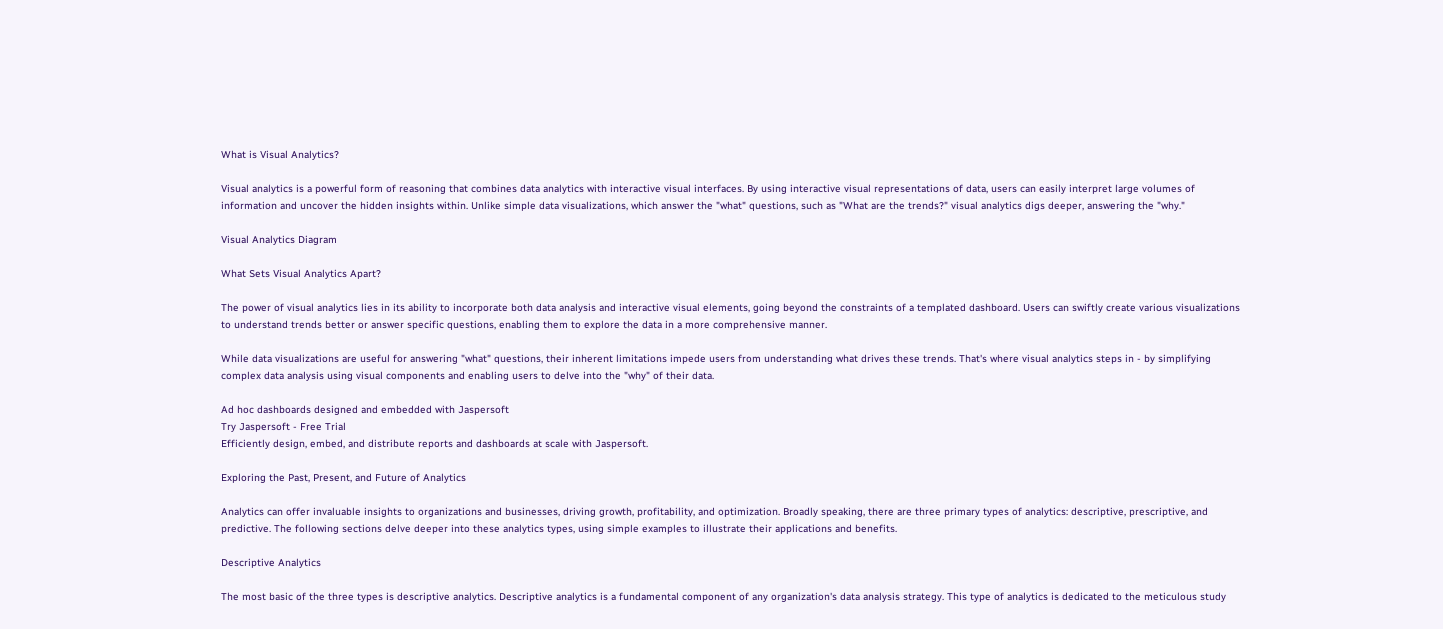What is Visual Analytics?

Visual analytics is a powerful form of reasoning that combines data analytics with interactive visual interfaces. By using interactive visual representations of data, users can easily interpret large volumes of information and uncover the hidden insights within. Unlike simple data visualizations, which answer the "what" questions, such as "What are the trends?" visual analytics digs deeper, answering the "why."

Visual Analytics Diagram

What Sets Visual Analytics Apart?

The power of visual analytics lies in its ability to incorporate both data analysis and interactive visual elements, going beyond the constraints of a templated dashboard. Users can swiftly create various visualizations to understand trends better or answer specific questions, enabling them to explore the data in a more comprehensive manner.

While data visualizations are useful for answering "what" questions, their inherent limitations impede users from understanding what drives these trends. That's where visual analytics steps in - by simplifying complex data analysis using visual components and enabling users to delve into the "why" of their data.

Ad hoc dashboards designed and embedded with Jaspersoft
Try Jaspersoft - Free Trial
Efficiently design, embed, and distribute reports and dashboards at scale with Jaspersoft.

Exploring the Past, Present, and Future of Analytics

Analytics can offer invaluable insights to organizations and businesses, driving growth, profitability, and optimization. Broadly speaking, there are three primary types of analytics: descriptive, prescriptive, and predictive. The following sections delve deeper into these analytics types, using simple examples to illustrate their applications and benefits.

Descriptive Analytics

The most basic of the three types is descriptive analytics. Descriptive analytics is a fundamental component of any organization's data analysis strategy. This type of analytics is dedicated to the meticulous study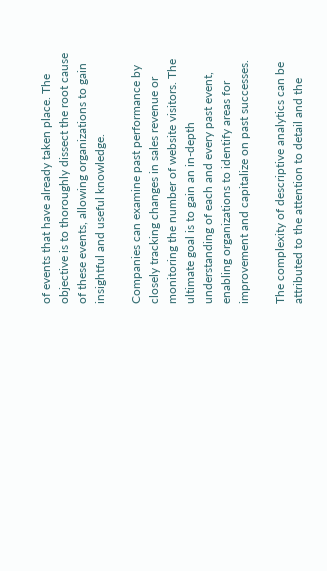of events that have already taken place. The objective is to thoroughly dissect the root cause of these events, allowing organizations to gain insightful and useful knowledge.

Companies can examine past performance by closely tracking changes in sales revenue or monitoring the number of website visitors. The ultimate goal is to gain an in-depth understanding of each and every past event, enabling organizations to identify areas for improvement and capitalize on past successes.

The complexity of descriptive analytics can be attributed to the attention to detail and the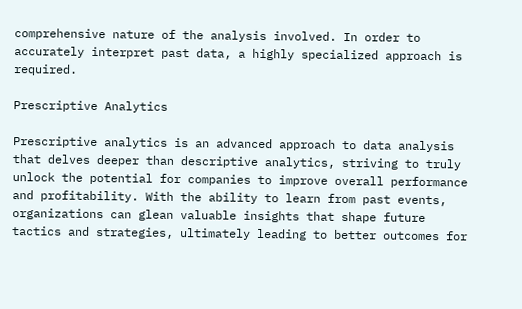comprehensive nature of the analysis involved. In order to accurately interpret past data, a highly specialized approach is required.

Prescriptive Analytics

Prescriptive analytics is an advanced approach to data analysis that delves deeper than descriptive analytics, striving to truly unlock the potential for companies to improve overall performance and profitability. With the ability to learn from past events, organizations can glean valuable insights that shape future tactics and strategies, ultimately leading to better outcomes for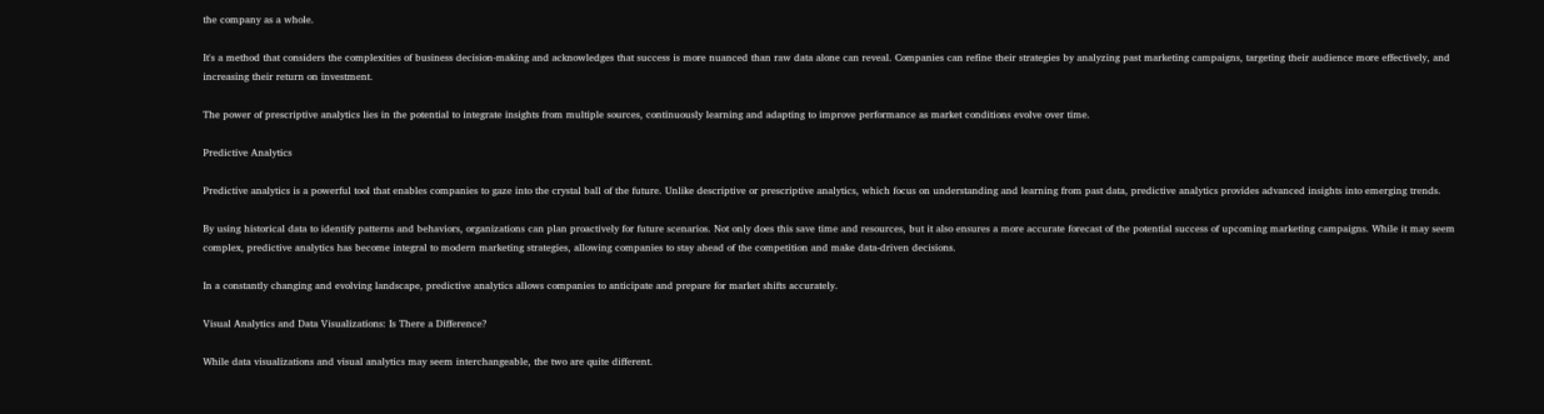the company as a whole.

It's a method that considers the complexities of business decision-making and acknowledges that success is more nuanced than raw data alone can reveal. Companies can refine their strategies by analyzing past marketing campaigns, targeting their audience more effectively, and increasing their return on investment.

The power of prescriptive analytics lies in the potential to integrate insights from multiple sources, continuously learning and adapting to improve performance as market conditions evolve over time.

Predictive Analytics

Predictive analytics is a powerful tool that enables companies to gaze into the crystal ball of the future. Unlike descriptive or prescriptive analytics, which focus on understanding and learning from past data, predictive analytics provides advanced insights into emerging trends.

By using historical data to identify patterns and behaviors, organizations can plan proactively for future scenarios. Not only does this save time and resources, but it also ensures a more accurate forecast of the potential success of upcoming marketing campaigns. While it may seem complex, predictive analytics has become integral to modern marketing strategies, allowing companies to stay ahead of the competition and make data-driven decisions.

In a constantly changing and evolving landscape, predictive analytics allows companies to anticipate and prepare for market shifts accurately.

Visual Analytics and Data Visualizations: Is There a Difference?

While data visualizations and visual analytics may seem interchangeable, the two are quite different.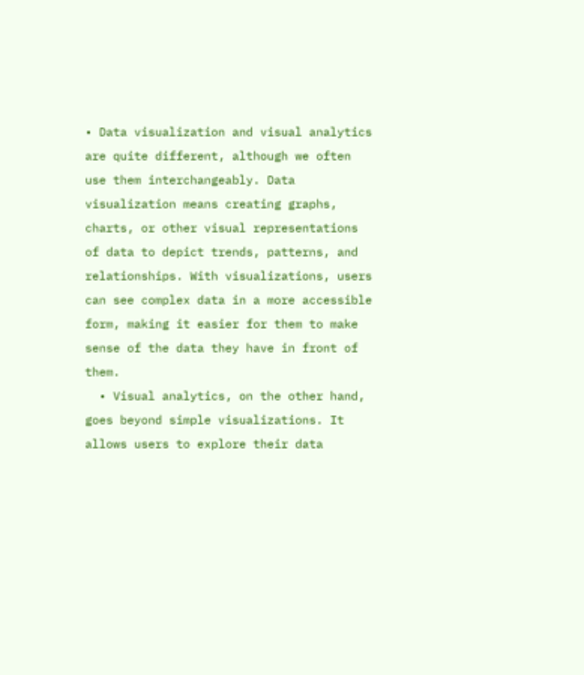• Data visualization and visual analytics are quite different, although we often use them interchangeably. Data visualization means creating graphs, charts, or other visual representations of data to depict trends, patterns, and relationships. With visualizations, users can see complex data in a more accessible form, making it easier for them to make sense of the data they have in front of them.
  • Visual analytics, on the other hand, goes beyond simple visualizations. It allows users to explore their data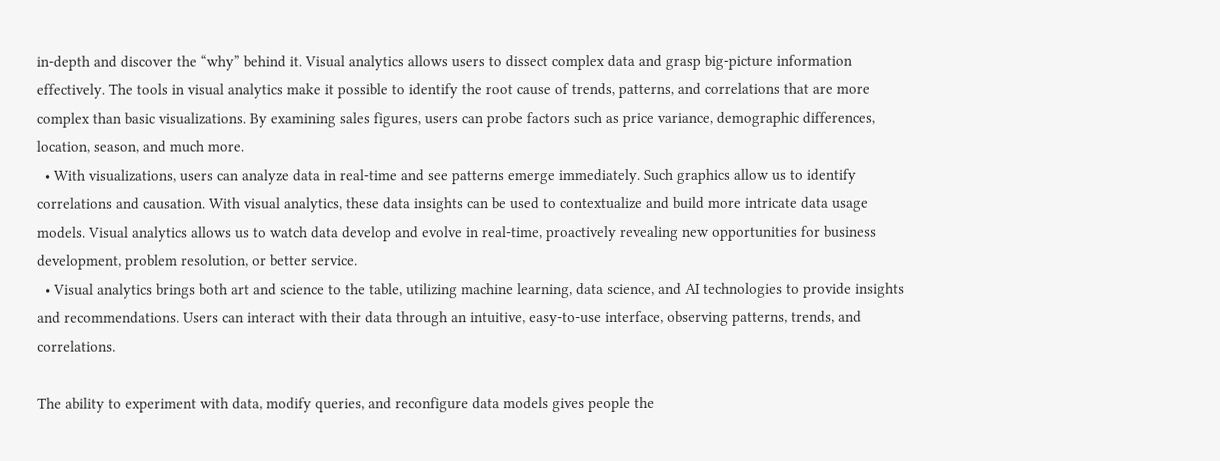in-depth and discover the “why” behind it. Visual analytics allows users to dissect complex data and grasp big-picture information effectively. The tools in visual analytics make it possible to identify the root cause of trends, patterns, and correlations that are more complex than basic visualizations. By examining sales figures, users can probe factors such as price variance, demographic differences, location, season, and much more.
  • With visualizations, users can analyze data in real-time and see patterns emerge immediately. Such graphics allow us to identify correlations and causation. With visual analytics, these data insights can be used to contextualize and build more intricate data usage models. Visual analytics allows us to watch data develop and evolve in real-time, proactively revealing new opportunities for business development, problem resolution, or better service.
  • Visual analytics brings both art and science to the table, utilizing machine learning, data science, and AI technologies to provide insights and recommendations. Users can interact with their data through an intuitive, easy-to-use interface, observing patterns, trends, and correlations.

The ability to experiment with data, modify queries, and reconfigure data models gives people the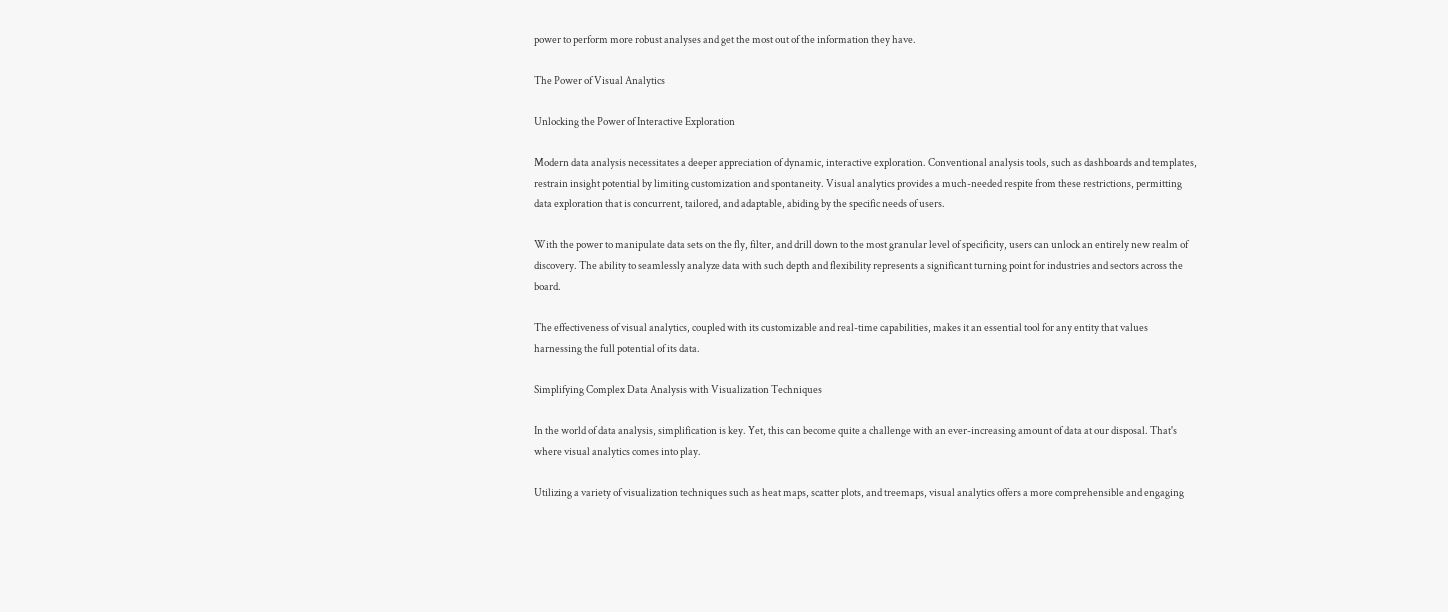power to perform more robust analyses and get the most out of the information they have.

The Power of Visual Analytics

Unlocking the Power of Interactive Exploration

Modern data analysis necessitates a deeper appreciation of dynamic, interactive exploration. Conventional analysis tools, such as dashboards and templates, restrain insight potential by limiting customization and spontaneity. Visual analytics provides a much-needed respite from these restrictions, permitting data exploration that is concurrent, tailored, and adaptable, abiding by the specific needs of users.

With the power to manipulate data sets on the fly, filter, and drill down to the most granular level of specificity, users can unlock an entirely new realm of discovery. The ability to seamlessly analyze data with such depth and flexibility represents a significant turning point for industries and sectors across the board.

The effectiveness of visual analytics, coupled with its customizable and real-time capabilities, makes it an essential tool for any entity that values harnessing the full potential of its data.

Simplifying Complex Data Analysis with Visualization Techniques

In the world of data analysis, simplification is key. Yet, this can become quite a challenge with an ever-increasing amount of data at our disposal. That's where visual analytics comes into play.

Utilizing a variety of visualization techniques such as heat maps, scatter plots, and treemaps, visual analytics offers a more comprehensible and engaging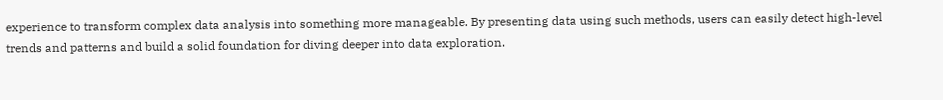experience to transform complex data analysis into something more manageable. By presenting data using such methods, users can easily detect high-level trends and patterns and build a solid foundation for diving deeper into data exploration.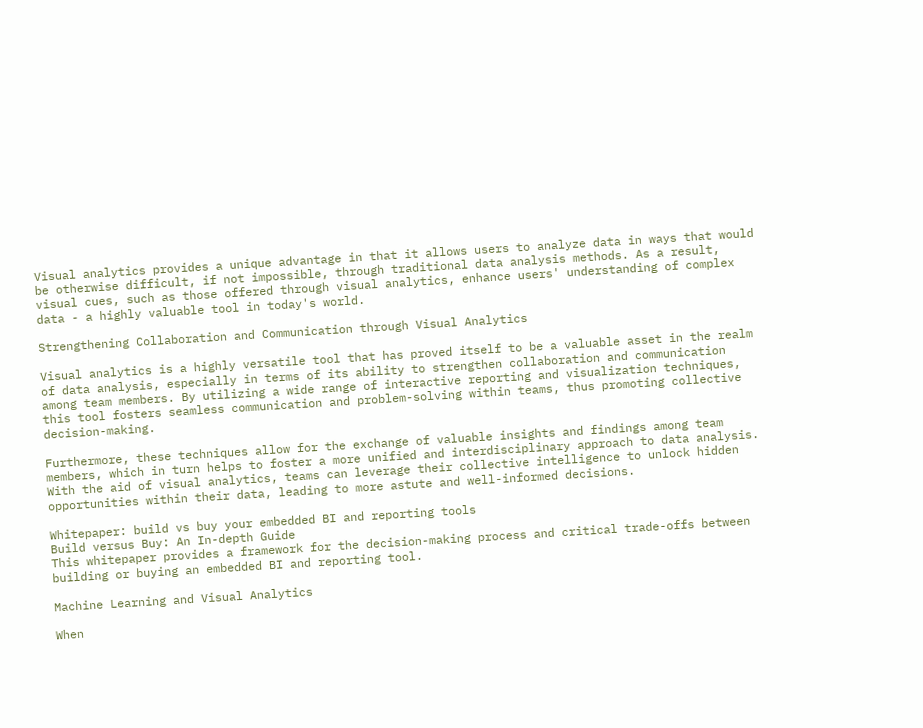Visual analytics provides a unique advantage in that it allows users to analyze data in ways that would be otherwise difficult, if not impossible, through traditional data analysis methods. As a result, visual cues, such as those offered through visual analytics, enhance users' understanding of complex data - a highly valuable tool in today's world.

Strengthening Collaboration and Communication through Visual Analytics

Visual analytics is a highly versatile tool that has proved itself to be a valuable asset in the realm of data analysis, especially in terms of its ability to strengthen collaboration and communication among team members. By utilizing a wide range of interactive reporting and visualization techniques, this tool fosters seamless communication and problem-solving within teams, thus promoting collective decision-making.

Furthermore, these techniques allow for the exchange of valuable insights and findings among team members, which in turn helps to foster a more unified and interdisciplinary approach to data analysis. With the aid of visual analytics, teams can leverage their collective intelligence to unlock hidden opportunities within their data, leading to more astute and well-informed decisions.

Whitepaper: build vs buy your embedded BI and reporting tools
Build versus Buy: An In-depth Guide
This whitepaper provides a framework for the decision-making process and critical trade-offs between building or buying an embedded BI and reporting tool.

Machine Learning and Visual Analytics

When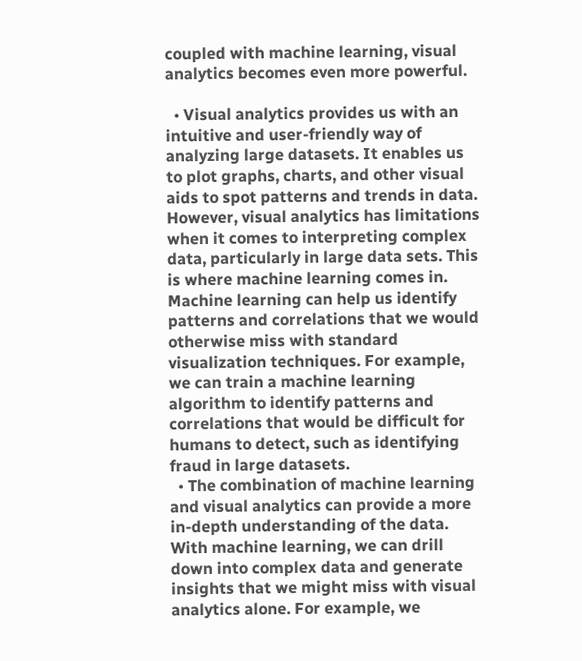coupled with machine learning, visual analytics becomes even more powerful.

  • Visual analytics provides us with an intuitive and user-friendly way of analyzing large datasets. It enables us to plot graphs, charts, and other visual aids to spot patterns and trends in data. However, visual analytics has limitations when it comes to interpreting complex data, particularly in large data sets. This is where machine learning comes in. Machine learning can help us identify patterns and correlations that we would otherwise miss with standard visualization techniques. For example, we can train a machine learning algorithm to identify patterns and correlations that would be difficult for humans to detect, such as identifying fraud in large datasets.
  • The combination of machine learning and visual analytics can provide a more in-depth understanding of the data. With machine learning, we can drill down into complex data and generate insights that we might miss with visual analytics alone. For example, we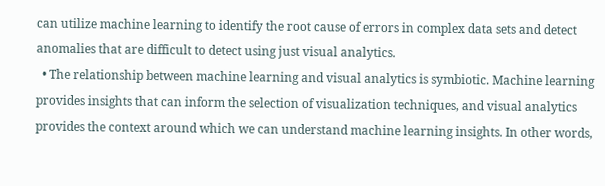can utilize machine learning to identify the root cause of errors in complex data sets and detect anomalies that are difficult to detect using just visual analytics.
  • The relationship between machine learning and visual analytics is symbiotic. Machine learning provides insights that can inform the selection of visualization techniques, and visual analytics provides the context around which we can understand machine learning insights. In other words,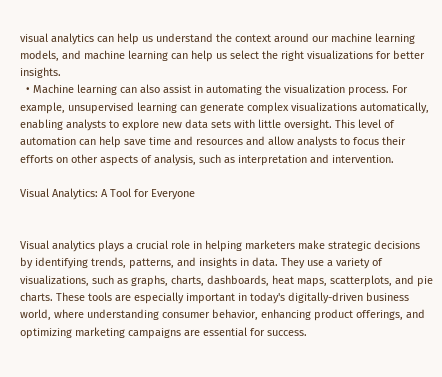visual analytics can help us understand the context around our machine learning models, and machine learning can help us select the right visualizations for better insights.
  • Machine learning can also assist in automating the visualization process. For example, unsupervised learning can generate complex visualizations automatically, enabling analysts to explore new data sets with little oversight. This level of automation can help save time and resources and allow analysts to focus their efforts on other aspects of analysis, such as interpretation and intervention.

Visual Analytics: A Tool for Everyone


Visual analytics plays a crucial role in helping marketers make strategic decisions by identifying trends, patterns, and insights in data. They use a variety of visualizations, such as graphs, charts, dashboards, heat maps, scatterplots, and pie charts. These tools are especially important in today's digitally-driven business world, where understanding consumer behavior, enhancing product offerings, and optimizing marketing campaigns are essential for success.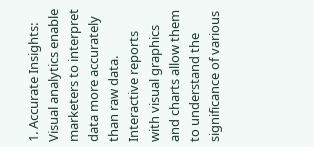1. Accurate Insights: Visual analytics enable marketers to interpret data more accurately than raw data. Interactive reports with visual graphics and charts allow them to understand the significance of various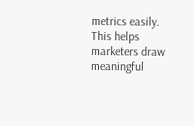metrics easily. This helps marketers draw meaningful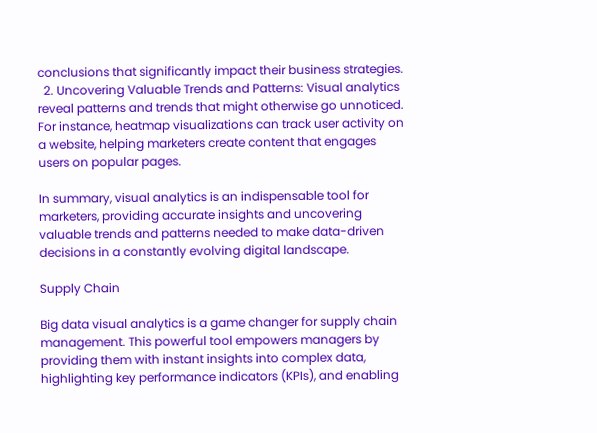conclusions that significantly impact their business strategies.
  2. Uncovering Valuable Trends and Patterns: Visual analytics reveal patterns and trends that might otherwise go unnoticed. For instance, heatmap visualizations can track user activity on a website, helping marketers create content that engages users on popular pages.

In summary, visual analytics is an indispensable tool for marketers, providing accurate insights and uncovering valuable trends and patterns needed to make data-driven decisions in a constantly evolving digital landscape.

Supply Chain

Big data visual analytics is a game changer for supply chain management. This powerful tool empowers managers by providing them with instant insights into complex data, highlighting key performance indicators (KPIs), and enabling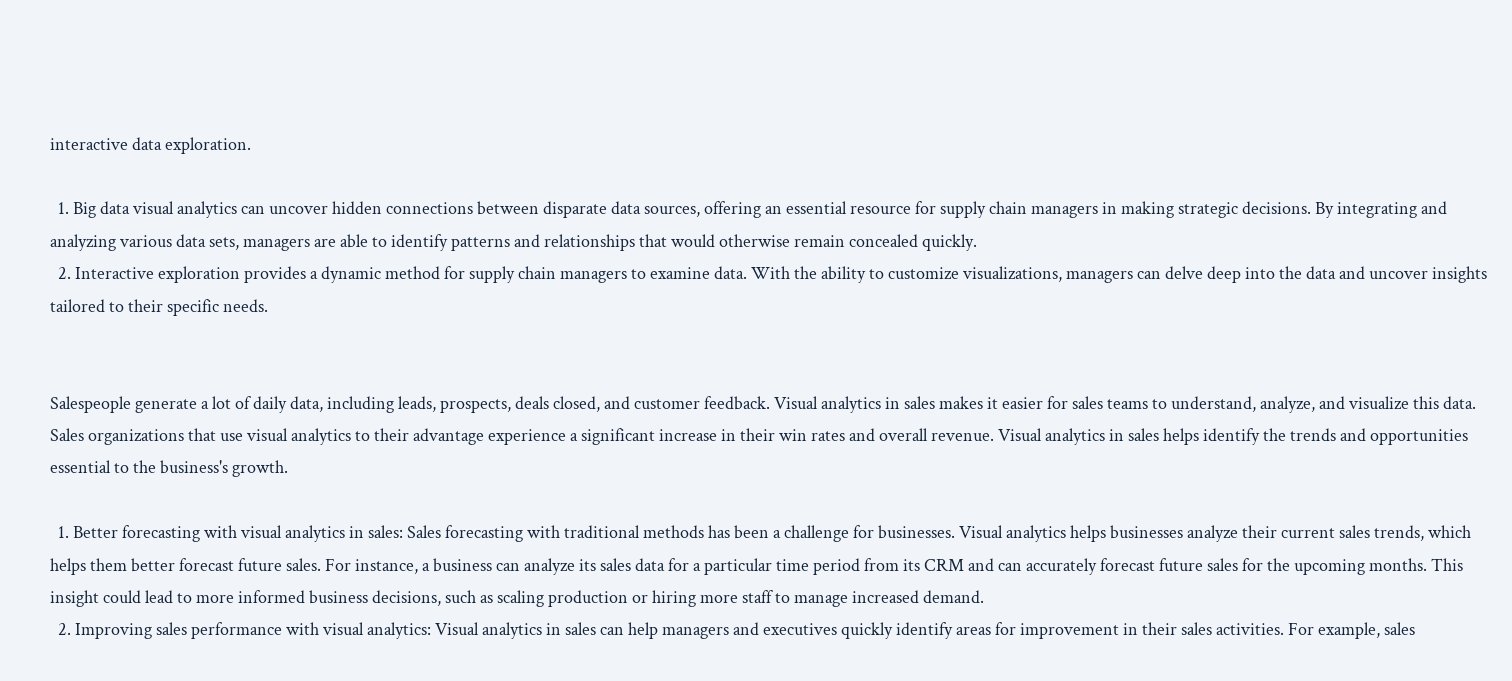interactive data exploration.

  1. Big data visual analytics can uncover hidden connections between disparate data sources, offering an essential resource for supply chain managers in making strategic decisions. By integrating and analyzing various data sets, managers are able to identify patterns and relationships that would otherwise remain concealed quickly.
  2. Interactive exploration provides a dynamic method for supply chain managers to examine data. With the ability to customize visualizations, managers can delve deep into the data and uncover insights tailored to their specific needs.


Salespeople generate a lot of daily data, including leads, prospects, deals closed, and customer feedback. Visual analytics in sales makes it easier for sales teams to understand, analyze, and visualize this data. Sales organizations that use visual analytics to their advantage experience a significant increase in their win rates and overall revenue. Visual analytics in sales helps identify the trends and opportunities essential to the business's growth.

  1. Better forecasting with visual analytics in sales: Sales forecasting with traditional methods has been a challenge for businesses. Visual analytics helps businesses analyze their current sales trends, which helps them better forecast future sales. For instance, a business can analyze its sales data for a particular time period from its CRM and can accurately forecast future sales for the upcoming months. This insight could lead to more informed business decisions, such as scaling production or hiring more staff to manage increased demand.
  2. Improving sales performance with visual analytics: Visual analytics in sales can help managers and executives quickly identify areas for improvement in their sales activities. For example, sales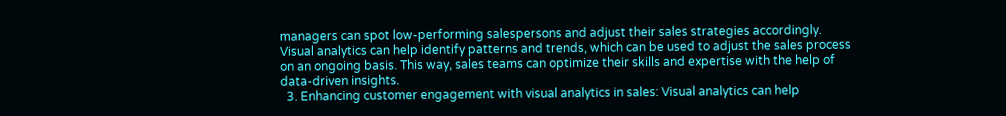managers can spot low-performing salespersons and adjust their sales strategies accordingly. Visual analytics can help identify patterns and trends, which can be used to adjust the sales process on an ongoing basis. This way, sales teams can optimize their skills and expertise with the help of data-driven insights.
  3. Enhancing customer engagement with visual analytics in sales: Visual analytics can help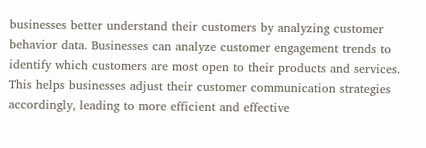businesses better understand their customers by analyzing customer behavior data. Businesses can analyze customer engagement trends to identify which customers are most open to their products and services. This helps businesses adjust their customer communication strategies accordingly, leading to more efficient and effective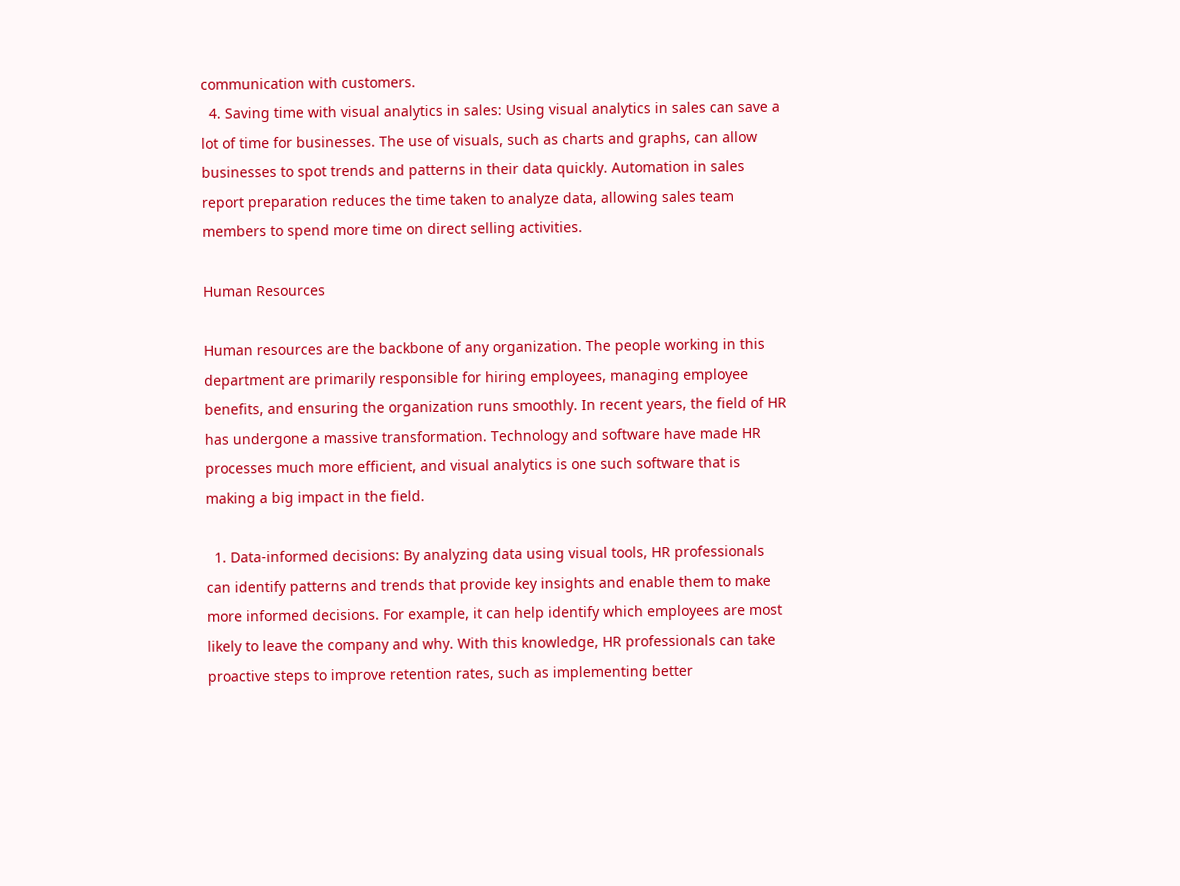communication with customers.
  4. Saving time with visual analytics in sales: Using visual analytics in sales can save a lot of time for businesses. The use of visuals, such as charts and graphs, can allow businesses to spot trends and patterns in their data quickly. Automation in sales report preparation reduces the time taken to analyze data, allowing sales team members to spend more time on direct selling activities.

Human Resources

Human resources are the backbone of any organization. The people working in this department are primarily responsible for hiring employees, managing employee benefits, and ensuring the organization runs smoothly. In recent years, the field of HR has undergone a massive transformation. Technology and software have made HR processes much more efficient, and visual analytics is one such software that is making a big impact in the field.

  1. Data-informed decisions: By analyzing data using visual tools, HR professionals can identify patterns and trends that provide key insights and enable them to make more informed decisions. For example, it can help identify which employees are most likely to leave the company and why. With this knowledge, HR professionals can take proactive steps to improve retention rates, such as implementing better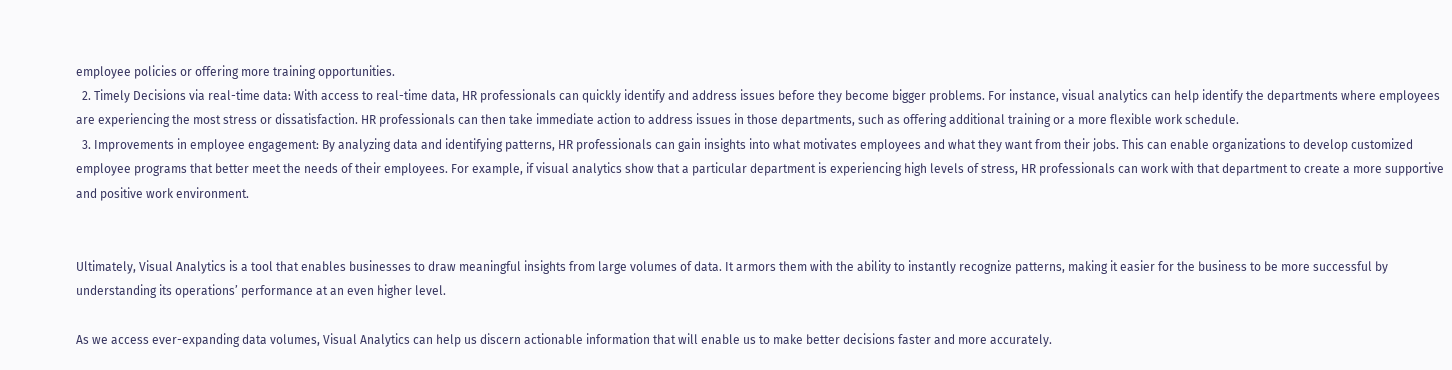employee policies or offering more training opportunities.
  2. Timely Decisions via real-time data: With access to real-time data, HR professionals can quickly identify and address issues before they become bigger problems. For instance, visual analytics can help identify the departments where employees are experiencing the most stress or dissatisfaction. HR professionals can then take immediate action to address issues in those departments, such as offering additional training or a more flexible work schedule.
  3. Improvements in employee engagement: By analyzing data and identifying patterns, HR professionals can gain insights into what motivates employees and what they want from their jobs. This can enable organizations to develop customized employee programs that better meet the needs of their employees. For example, if visual analytics show that a particular department is experiencing high levels of stress, HR professionals can work with that department to create a more supportive and positive work environment.


Ultimately, Visual Analytics is a tool that enables businesses to draw meaningful insights from large volumes of data. It armors them with the ability to instantly recognize patterns, making it easier for the business to be more successful by understanding its operations’ performance at an even higher level.

As we access ever-expanding data volumes, Visual Analytics can help us discern actionable information that will enable us to make better decisions faster and more accurately.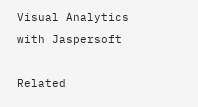Visual Analytics with Jaspersoft

Related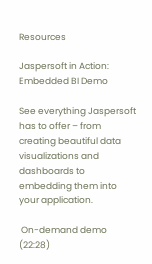Resources

Jaspersoft in Action: Embedded BI Demo

See everything Jaspersoft has to offer – from creating beautiful data visualizations and dashboards to embedding them into your application.

 On-demand demo (22:28)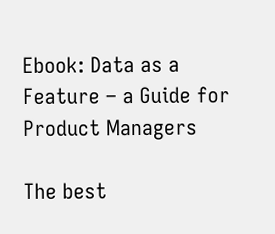Ebook: Data as a Feature – a Guide for Product Managers

The best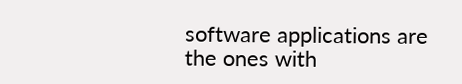software applications are the ones with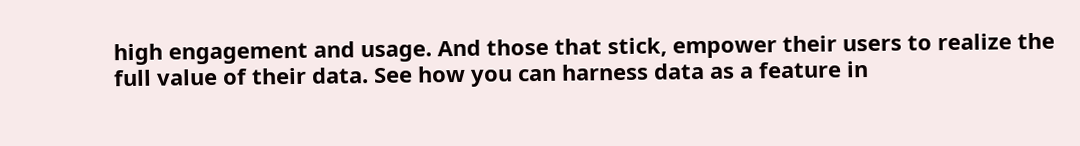high engagement and usage. And those that stick, empower their users to realize the full value of their data. See how you can harness data as a feature in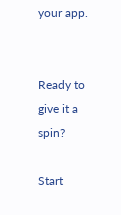your app.


Ready to give it a spin?

Start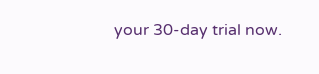your 30-day trial now.